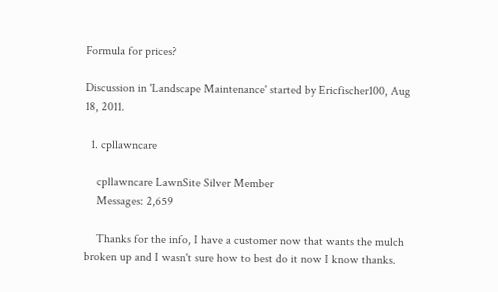Formula for prices?

Discussion in 'Landscape Maintenance' started by Ericfischer100, Aug 18, 2011.

  1. cpllawncare

    cpllawncare LawnSite Silver Member
    Messages: 2,659

    Thanks for the info, I have a customer now that wants the mulch broken up and I wasn't sure how to best do it now I know thanks.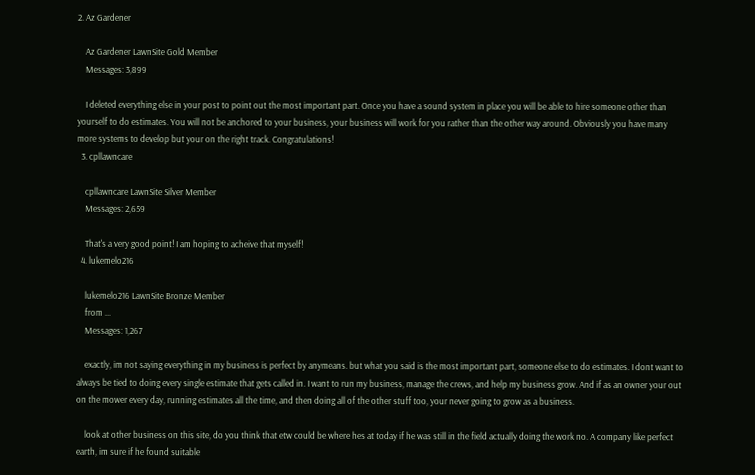2. Az Gardener

    Az Gardener LawnSite Gold Member
    Messages: 3,899

    I deleted everything else in your post to point out the most important part. Once you have a sound system in place you will be able to hire someone other than yourself to do estimates. You will not be anchored to your business, your business will work for you rather than the other way around. Obviously you have many more systems to develop but your on the right track. Congratulations!
  3. cpllawncare

    cpllawncare LawnSite Silver Member
    Messages: 2,659

    That's a very good point! I am hoping to acheive that myself!
  4. lukemelo216

    lukemelo216 LawnSite Bronze Member
    from ...
    Messages: 1,267

    exactly, im not saying everything in my business is perfect by anymeans. but what you said is the most important part, someone else to do estimates. I dont want to always be tied to doing every single estimate that gets called in. I want to run my business, manage the crews, and help my business grow. And if as an owner your out on the mower every day, running estimates all the time, and then doing all of the other stuff too, your never going to grow as a business.

    look at other business on this site, do you think that etw could be where hes at today if he was still in the field actually doing the work no. A company like perfect earth, im sure if he found suitable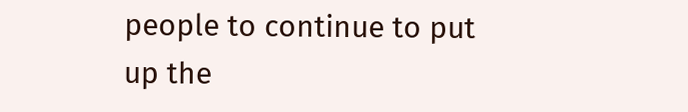people to continue to put up the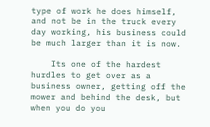type of work he does himself, and not be in the truck every day working, his business could be much larger than it is now.

    Its one of the hardest hurdles to get over as a business owner, getting off the mower and behind the desk, but when you do you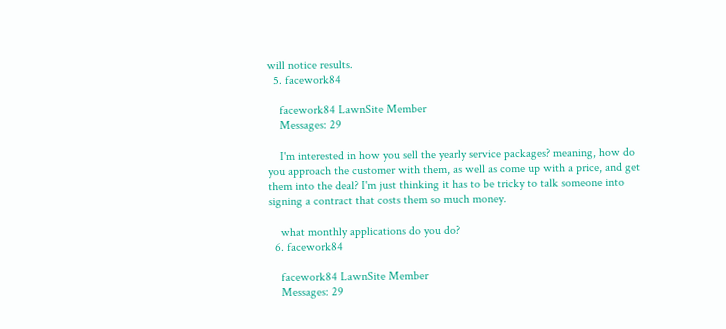will notice results.
  5. facework84

    facework84 LawnSite Member
    Messages: 29

    I'm interested in how you sell the yearly service packages? meaning, how do you approach the customer with them, as well as come up with a price, and get them into the deal? I'm just thinking it has to be tricky to talk someone into signing a contract that costs them so much money.

    what monthly applications do you do?
  6. facework84

    facework84 LawnSite Member
    Messages: 29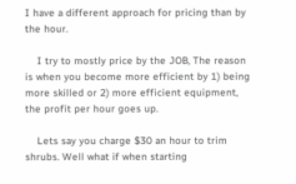I have a different approach for pricing than by the hour.

    I try to mostly price by the JOB, The reason is when you become more efficient by 1) being more skilled or 2) more efficient equipment, the profit per hour goes up.

    Lets say you charge $30 an hour to trim shrubs. Well what if when starting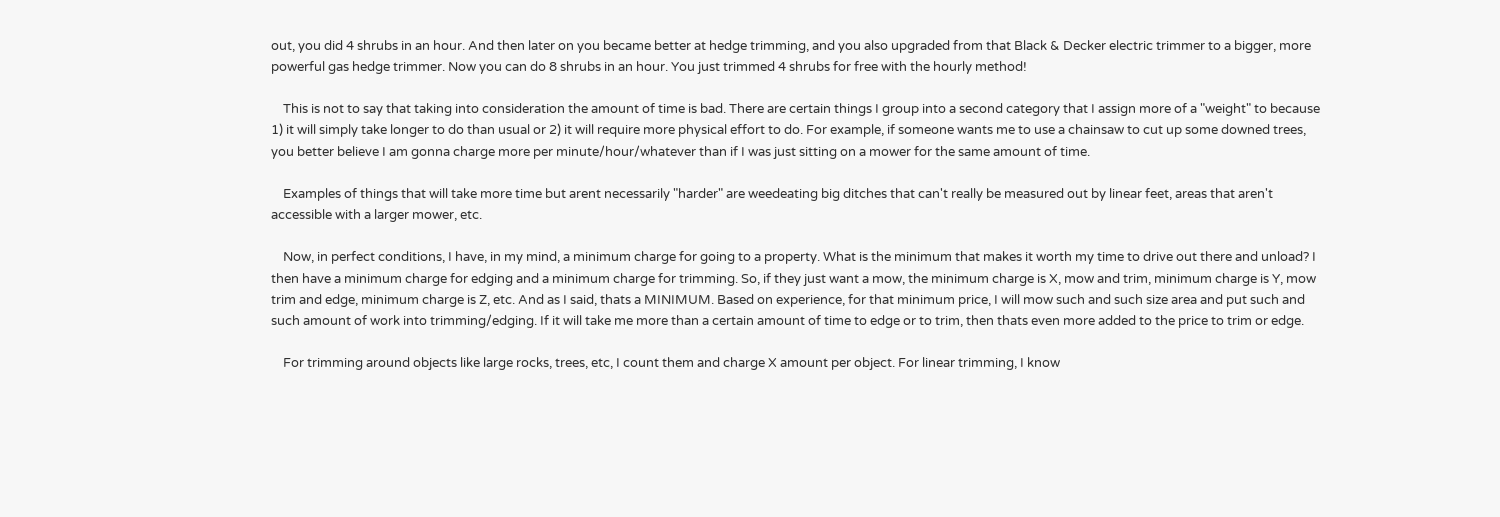out, you did 4 shrubs in an hour. And then later on you became better at hedge trimming, and you also upgraded from that Black & Decker electric trimmer to a bigger, more powerful gas hedge trimmer. Now you can do 8 shrubs in an hour. You just trimmed 4 shrubs for free with the hourly method!

    This is not to say that taking into consideration the amount of time is bad. There are certain things I group into a second category that I assign more of a "weight" to because 1) it will simply take longer to do than usual or 2) it will require more physical effort to do. For example, if someone wants me to use a chainsaw to cut up some downed trees, you better believe I am gonna charge more per minute/hour/whatever than if I was just sitting on a mower for the same amount of time.

    Examples of things that will take more time but arent necessarily "harder" are weedeating big ditches that can't really be measured out by linear feet, areas that aren't accessible with a larger mower, etc.

    Now, in perfect conditions, I have, in my mind, a minimum charge for going to a property. What is the minimum that makes it worth my time to drive out there and unload? I then have a minimum charge for edging and a minimum charge for trimming. So, if they just want a mow, the minimum charge is X, mow and trim, minimum charge is Y, mow trim and edge, minimum charge is Z, etc. And as I said, thats a MINIMUM. Based on experience, for that minimum price, I will mow such and such size area and put such and such amount of work into trimming/edging. If it will take me more than a certain amount of time to edge or to trim, then thats even more added to the price to trim or edge.

    For trimming around objects like large rocks, trees, etc, I count them and charge X amount per object. For linear trimming, I know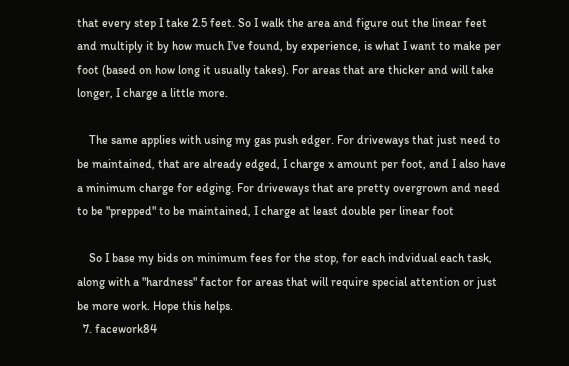that every step I take 2.5 feet. So I walk the area and figure out the linear feet and multiply it by how much I've found, by experience, is what I want to make per foot (based on how long it usually takes). For areas that are thicker and will take longer, I charge a little more.

    The same applies with using my gas push edger. For driveways that just need to be maintained, that are already edged, I charge x amount per foot, and I also have a minimum charge for edging. For driveways that are pretty overgrown and need to be "prepped" to be maintained, I charge at least double per linear foot

    So I base my bids on minimum fees for the stop, for each indvidual each task, along with a "hardness" factor for areas that will require special attention or just be more work. Hope this helps.
  7. facework84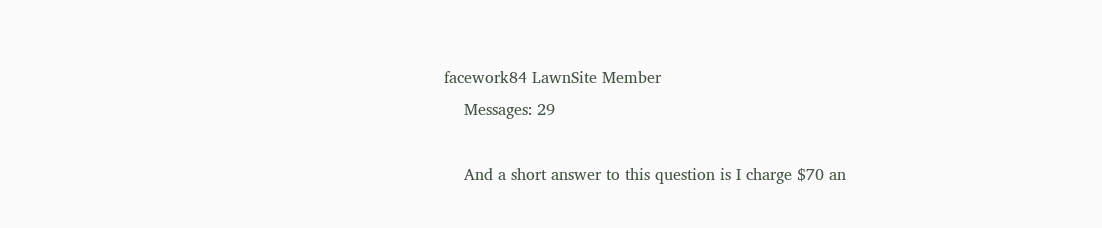facework84 LawnSite Member
    Messages: 29

    And a short answer to this question is I charge $70 an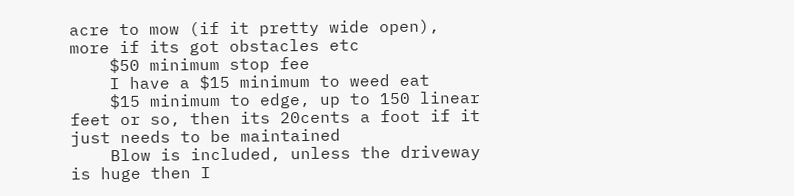acre to mow (if it pretty wide open), more if its got obstacles etc
    $50 minimum stop fee
    I have a $15 minimum to weed eat
    $15 minimum to edge, up to 150 linear feet or so, then its 20cents a foot if it just needs to be maintained
    Blow is included, unless the driveway is huge then I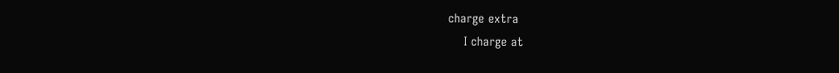charge extra
    I charge at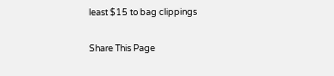least $15 to bag clippings

Share This Page